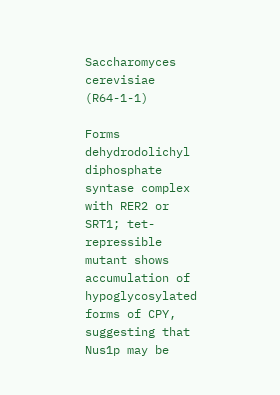Saccharomyces cerevisiae (R64-1-1)

Forms dehydrodolichyl diphosphate syntase complex with RER2 or SRT1; tet-repressible mutant shows accumulation of hypoglycosylated forms of CPY, suggesting that Nus1p may be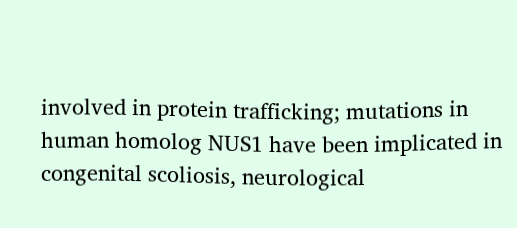involved in protein trafficking; mutations in human homolog NUS1 have been implicated in congenital scoliosis, neurological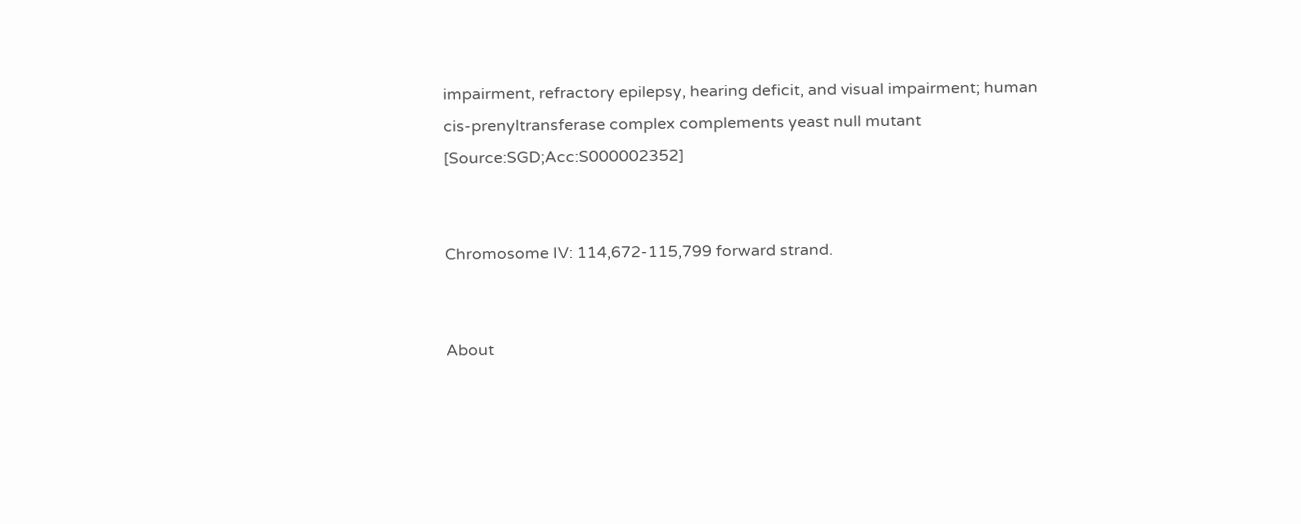impairment, refractory epilepsy, hearing deficit, and visual impairment; human cis-prenyltransferase complex complements yeast null mutant [Source:SGD;Acc:S000002352]


Chromosome IV: 114,672-115,799 forward strand.


About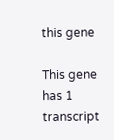this gene

This gene has 1 transcript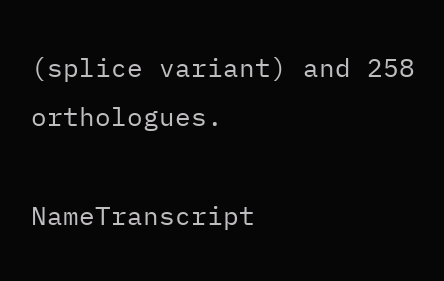(splice variant) and 258 orthologues.

NameTranscript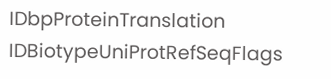IDbpProteinTranslation IDBiotypeUniProtRefSeqFlags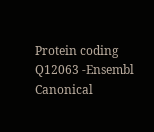Protein coding
Q12063 -Ensembl Canonical